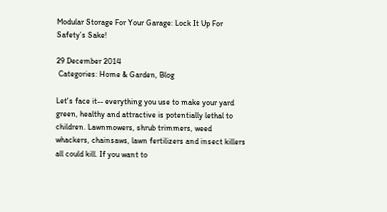Modular Storage For Your Garage: Lock It Up For Safety’s Sake!

29 December 2014
 Categories: Home & Garden, Blog

Let's face it-- everything you use to make your yard green, healthy and attractive is potentially lethal to children. Lawnmowers, shrub trimmers, weed whackers, chainsaws, lawn fertilizers and insect killers all could kill. If you want to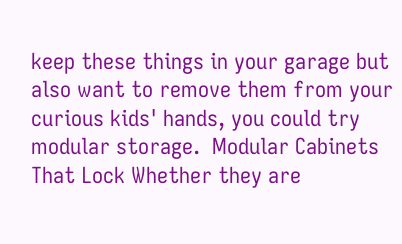keep these things in your garage but also want to remove them from your curious kids' hands, you could try modular storage.  Modular Cabinets That Lock Whether they are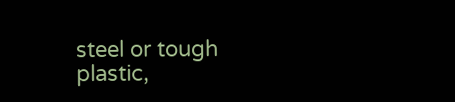steel or tough plastic,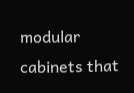modular cabinets that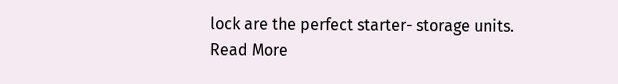lock are the perfect starter- storage units. Read More